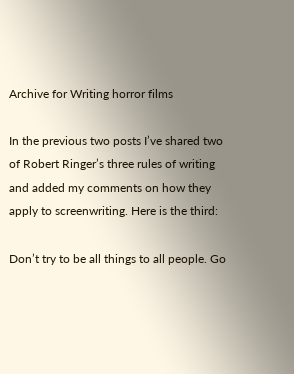Archive for Writing horror films

In the previous two posts I’ve shared two of Robert Ringer’s three rules of writing and added my comments on how they apply to screenwriting. Here is the third:

Don’t try to be all things to all people. Go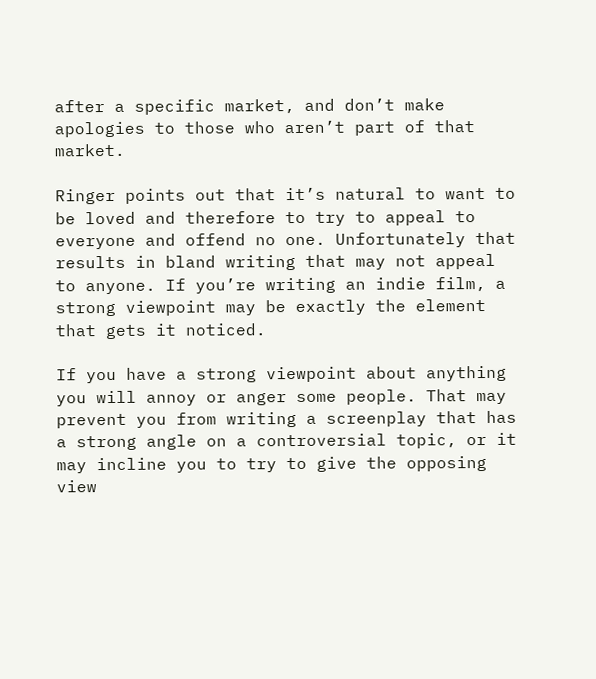after a specific market, and don’t make apologies to those who aren’t part of that market.

Ringer points out that it’s natural to want to be loved and therefore to try to appeal to everyone and offend no one. Unfortunately that results in bland writing that may not appeal to anyone. If you’re writing an indie film, a strong viewpoint may be exactly the element that gets it noticed.

If you have a strong viewpoint about anything you will annoy or anger some people. That may prevent you from writing a screenplay that has a strong angle on a controversial topic, or it may incline you to try to give the opposing view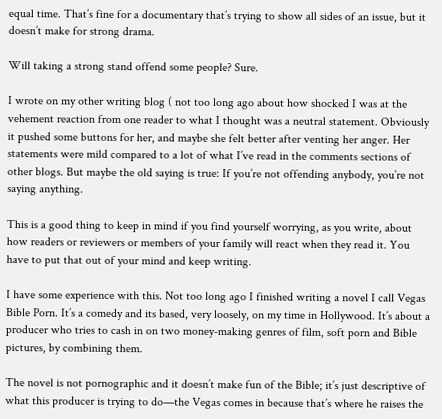equal time. That’s fine for a documentary that’s trying to show all sides of an issue, but it doesn’t make for strong drama.

Will taking a strong stand offend some people? Sure.

I wrote on my other writing blog ( not too long ago about how shocked I was at the vehement reaction from one reader to what I thought was a neutral statement. Obviously it pushed some buttons for her, and maybe she felt better after venting her anger. Her statements were mild compared to a lot of what I’ve read in the comments sections of other blogs. But maybe the old saying is true: If you’re not offending anybody, you’re not saying anything.

This is a good thing to keep in mind if you find yourself worrying, as you write, about how readers or reviewers or members of your family will react when they read it. You have to put that out of your mind and keep writing.

I have some experience with this. Not too long ago I finished writing a novel I call Vegas Bible Porn. It’s a comedy and its based, very loosely, on my time in Hollywood. It’s about a producer who tries to cash in on two money-making genres of film, soft porn and Bible pictures, by combining them.

The novel is not pornographic and it doesn’t make fun of the Bible; it’s just descriptive of what this producer is trying to do—the Vegas comes in because that’s where he raises the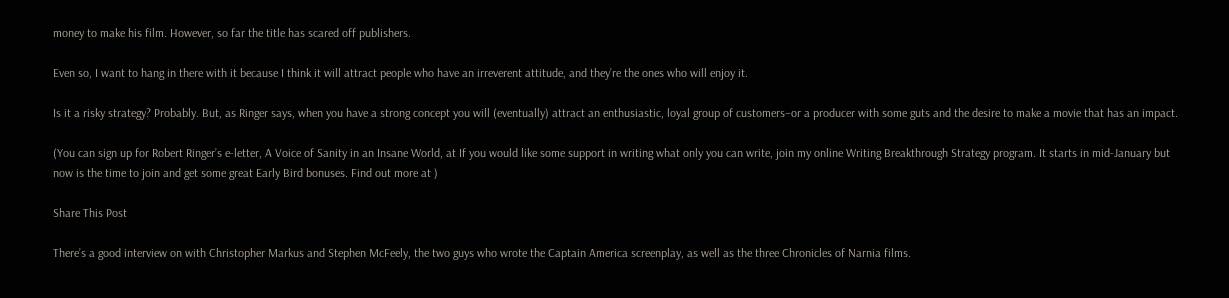money to make his film. However, so far the title has scared off publishers.

Even so, I want to hang in there with it because I think it will attract people who have an irreverent attitude, and they’re the ones who will enjoy it.

Is it a risky strategy? Probably. But, as Ringer says, when you have a strong concept you will (eventually) attract an enthusiastic, loyal group of customers–or a producer with some guts and the desire to make a movie that has an impact.

(You can sign up for Robert Ringer’s e-letter, A Voice of Sanity in an Insane World, at If you would like some support in writing what only you can write, join my online Writing Breakthrough Strategy program. It starts in mid-January but now is the time to join and get some great Early Bird bonuses. Find out more at )

Share This Post

There’s a good interview on with Christopher Markus and Stephen McFeely, the two guys who wrote the Captain America screenplay, as well as the three Chronicles of Narnia films.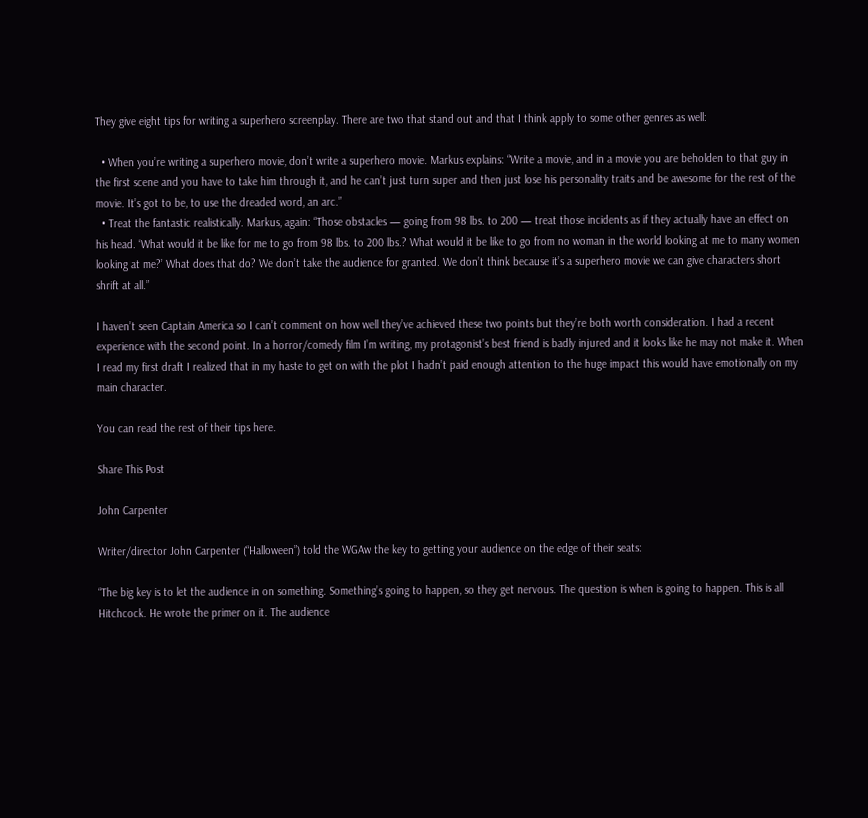They give eight tips for writing a superhero screenplay. There are two that stand out and that I think apply to some other genres as well:

  • When you’re writing a superhero movie, don’t write a superhero movie. Markus explains: “Write a movie, and in a movie you are beholden to that guy in the first scene and you have to take him through it, and he can’t just turn super and then just lose his personality traits and be awesome for the rest of the movie. It’s got to be, to use the dreaded word, an arc.”
  • Treat the fantastic realistically. Markus, again: “Those obstacles — going from 98 lbs. to 200 — treat those incidents as if they actually have an effect on his head. ‘What would it be like for me to go from 98 lbs. to 200 lbs.? What would it be like to go from no woman in the world looking at me to many women looking at me?’ What does that do? We don’t take the audience for granted. We don’t think because it’s a superhero movie we can give characters short shrift at all.”

I haven’t seen Captain America so I can’t comment on how well they’ve achieved these two points but they’re both worth consideration. I had a recent experience with the second point. In a horror/comedy film I’m writing, my protagonist’s best friend is badly injured and it looks like he may not make it. When I read my first draft I realized that in my haste to get on with the plot I hadn’t paid enough attention to the huge impact this would have emotionally on my main character.

You can read the rest of their tips here.

Share This Post

John Carpenter

Writer/director John Carpenter (“Halloween”) told the WGAw the key to getting your audience on the edge of their seats:

“The big key is to let the audience in on something. Something’s going to happen, so they get nervous. The question is when is going to happen. This is all Hitchcock. He wrote the primer on it. The audience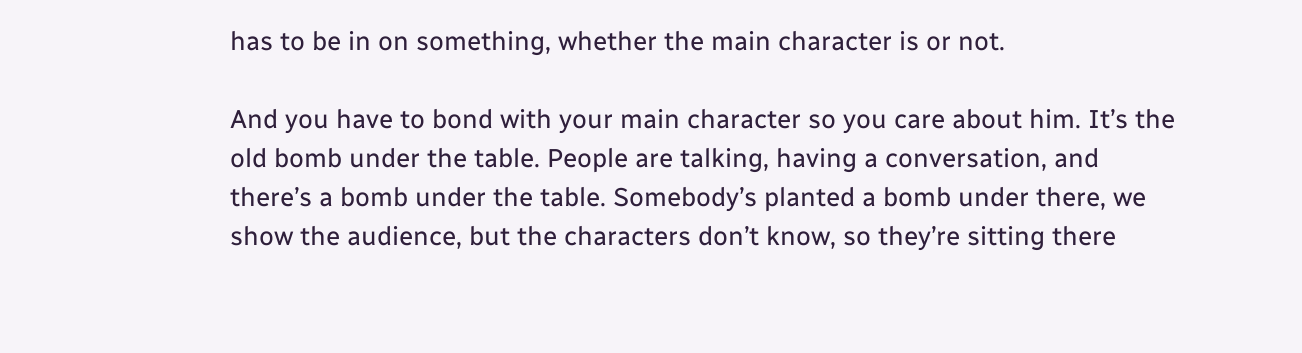has to be in on something, whether the main character is or not.

And you have to bond with your main character so you care about him. It’s the old bomb under the table. People are talking, having a conversation, and there’s a bomb under the table. Somebody’s planted a bomb under there, we show the audience, but the characters don’t know, so they’re sitting there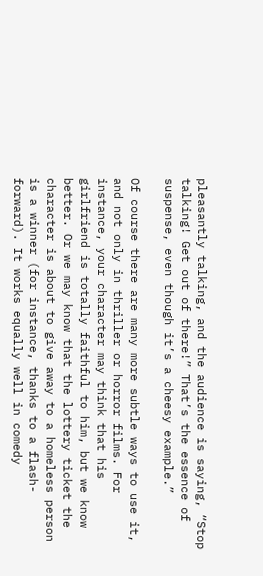pleasantly talking, and the audience is saying, “Stop talking! Get out of there!” That’s the essence of suspense, even though it’s a cheesy example.”

Of course there are many more subtle ways to use it, and not only in thriller or horror films. For instance, your character may think that his girlfriend is totally faithful to him, but we know better. Or we may know that the lottery ticket the character is about to give away to a homeless person is a winner (for instance, thanks to a flash-forward). It works equally well in comedy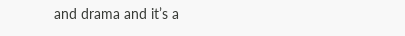and drama and it’s a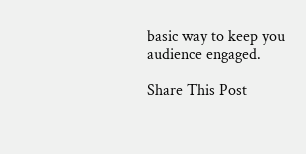basic way to keep you audience engaged.

Share This Post